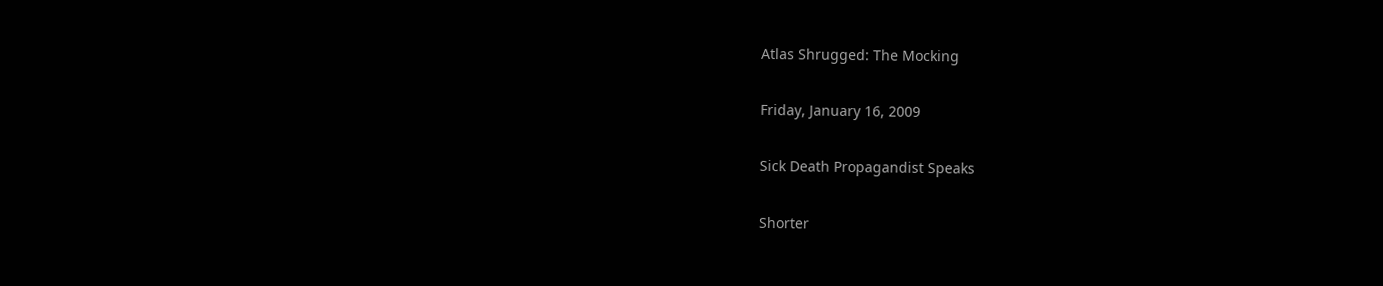Atlas Shrugged: The Mocking

Friday, January 16, 2009

Sick Death Propagandist Speaks

Shorter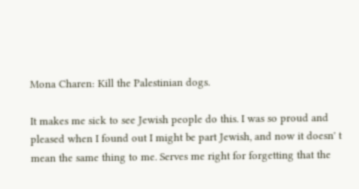Mona Charen: Kill the Palestinian dogs.

It makes me sick to see Jewish people do this. I was so proud and pleased when I found out I might be part Jewish, and now it doesn' t mean the same thing to me. Serves me right for forgetting that the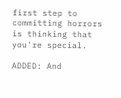first step to committing horrors is thinking that you're special.

ADDED: And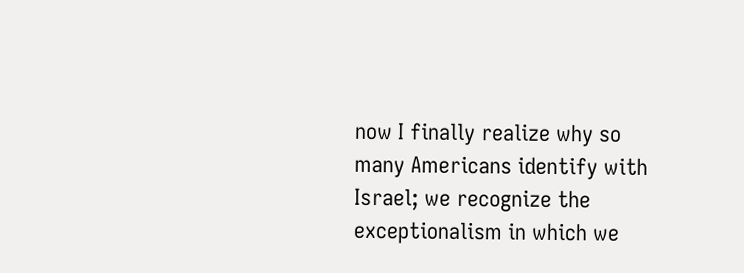now I finally realize why so many Americans identify with Israel; we recognize the exceptionalism in which we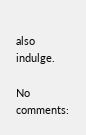also indulge.

No comments: